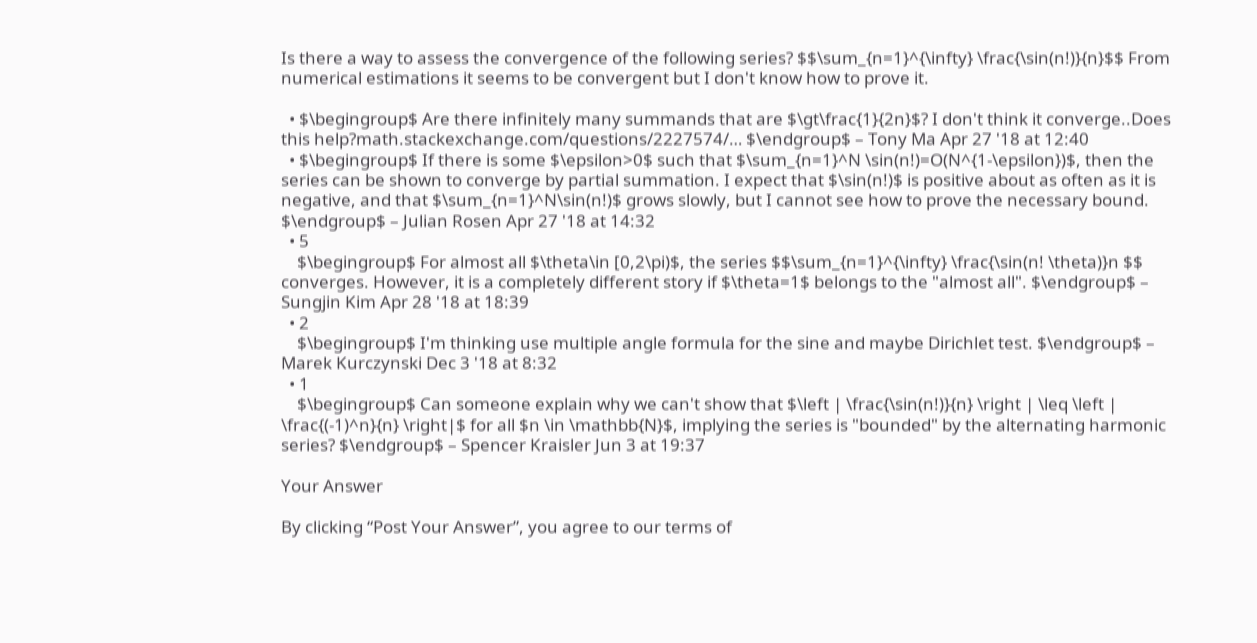Is there a way to assess the convergence of the following series? $$\sum_{n=1}^{\infty} \frac{\sin(n!)}{n}$$ From numerical estimations it seems to be convergent but I don't know how to prove it.

  • $\begingroup$ Are there infinitely many summands that are $\gt\frac{1}{2n}$? I don't think it converge..Does this help?math.stackexchange.com/questions/2227574/… $\endgroup$ – Tony Ma Apr 27 '18 at 12:40
  • $\begingroup$ If there is some $\epsilon>0$ such that $\sum_{n=1}^N \sin(n!)=O(N^{1-\epsilon})$, then the series can be shown to converge by partial summation. I expect that $\sin(n!)$ is positive about as often as it is negative, and that $\sum_{n=1}^N\sin(n!)$ grows slowly, but I cannot see how to prove the necessary bound. $\endgroup$ – Julian Rosen Apr 27 '18 at 14:32
  • 5
    $\begingroup$ For almost all $\theta\in [0,2\pi)$, the series $$\sum_{n=1}^{\infty} \frac{\sin(n! \theta)}n $$ converges. However, it is a completely different story if $\theta=1$ belongs to the "almost all". $\endgroup$ – Sungjin Kim Apr 28 '18 at 18:39
  • 2
    $\begingroup$ I'm thinking use multiple angle formula for the sine and maybe Dirichlet test. $\endgroup$ – Marek Kurczynski Dec 3 '18 at 8:32
  • 1
    $\begingroup$ Can someone explain why we can't show that $\left | \frac{\sin(n!)}{n} \right | \leq \left | \frac{(-1)^n}{n} \right|$ for all $n \in \mathbb{N}$, implying the series is "bounded" by the alternating harmonic series? $\endgroup$ – Spencer Kraisler Jun 3 at 19:37

Your Answer

By clicking “Post Your Answer”, you agree to our terms of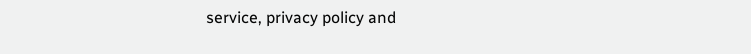service, privacy policy and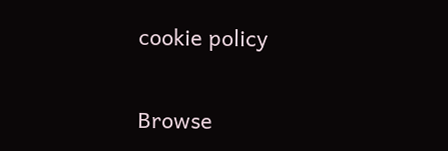cookie policy

Browse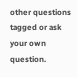other questions tagged or ask your own question.